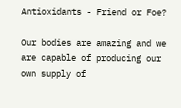Antioxidants - Friend or Foe?

Our bodies are amazing and we are capable of producing our own supply of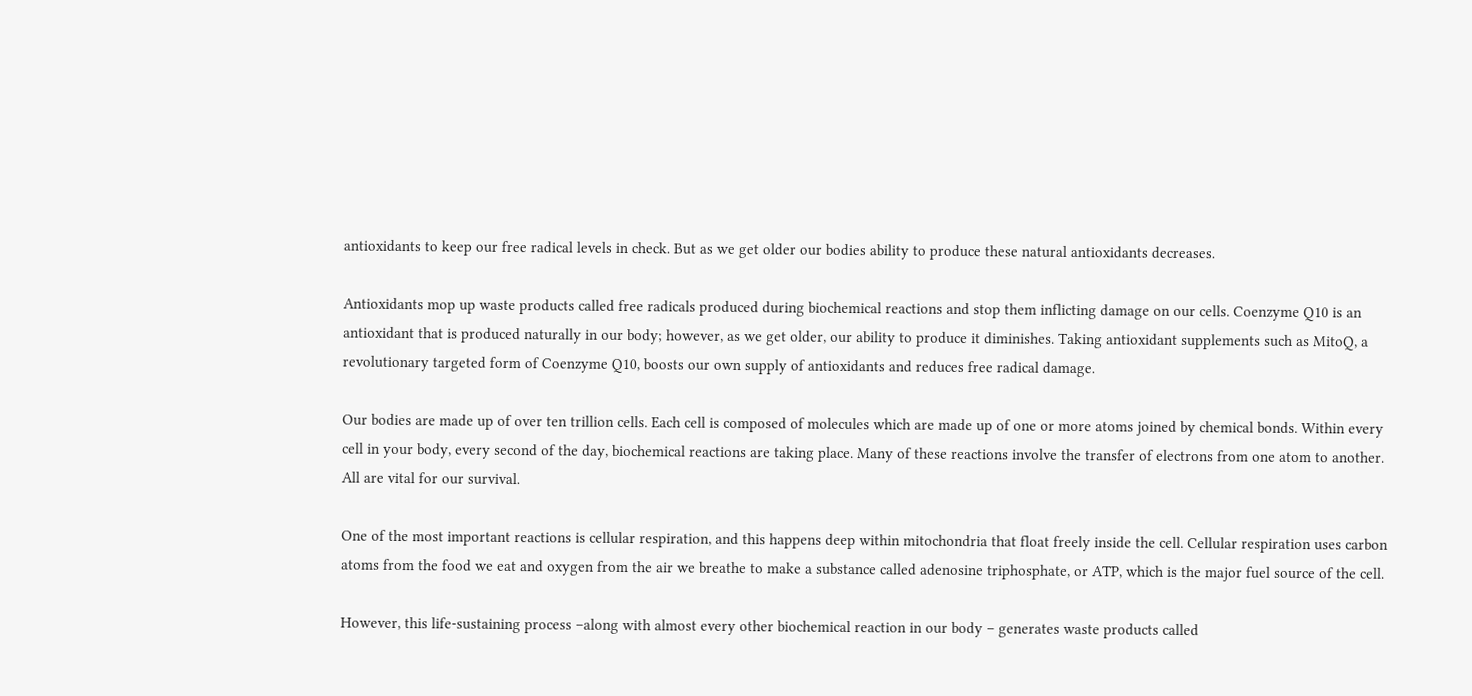antioxidants to keep our free radical levels in check. But as we get older our bodies ability to produce these natural antioxidants decreases.

Antioxidants mop up waste products called free radicals produced during biochemical reactions and stop them inflicting damage on our cells. Coenzyme Q10 is an antioxidant that is produced naturally in our body; however, as we get older, our ability to produce it diminishes. Taking antioxidant supplements such as MitoQ, a revolutionary targeted form of Coenzyme Q10, boosts our own supply of antioxidants and reduces free radical damage.

Our bodies are made up of over ten trillion cells. Each cell is composed of molecules which are made up of one or more atoms joined by chemical bonds. Within every cell in your body, every second of the day, biochemical reactions are taking place. Many of these reactions involve the transfer of electrons from one atom to another. All are vital for our survival.

One of the most important reactions is cellular respiration, and this happens deep within mitochondria that float freely inside the cell. Cellular respiration uses carbon atoms from the food we eat and oxygen from the air we breathe to make a substance called adenosine triphosphate, or ATP, which is the major fuel source of the cell.

However, this life-sustaining process –along with almost every other biochemical reaction in our body – generates waste products called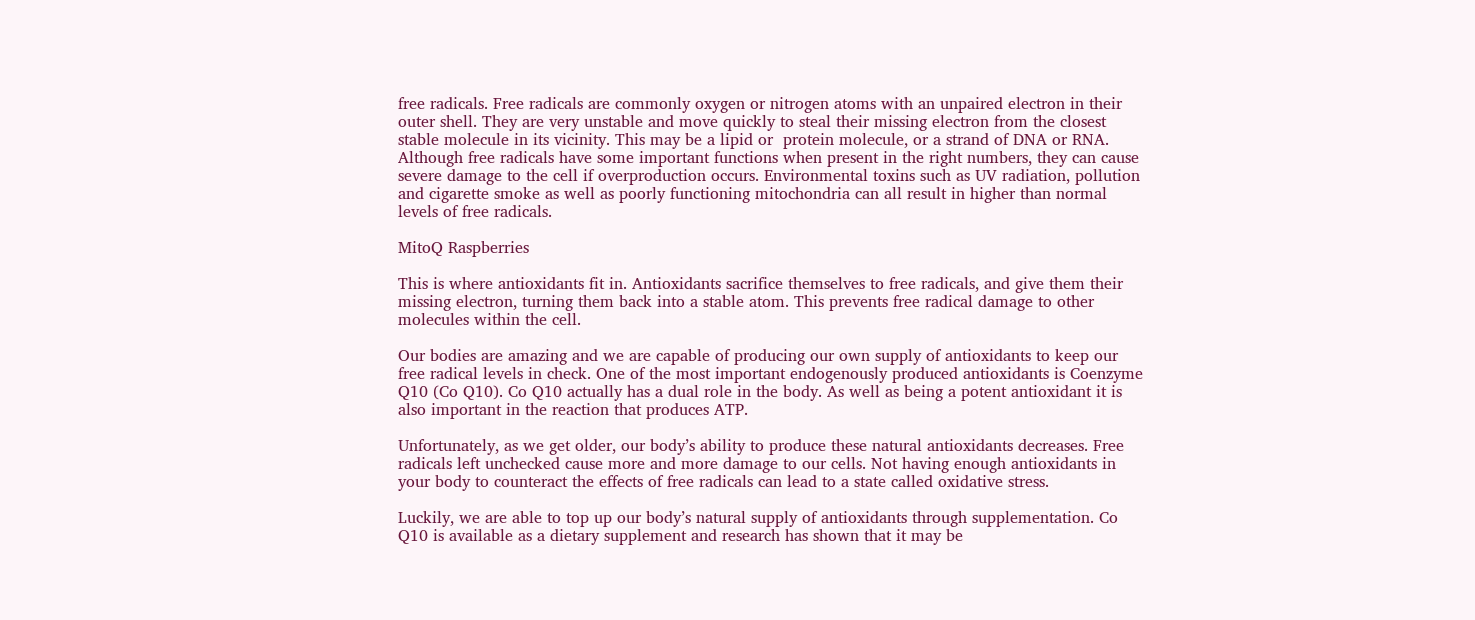free radicals. Free radicals are commonly oxygen or nitrogen atoms with an unpaired electron in their outer shell. They are very unstable and move quickly to steal their missing electron from the closest stable molecule in its vicinity. This may be a lipid or  protein molecule, or a strand of DNA or RNA. Although free radicals have some important functions when present in the right numbers, they can cause severe damage to the cell if overproduction occurs. Environmental toxins such as UV radiation, pollution and cigarette smoke as well as poorly functioning mitochondria can all result in higher than normal levels of free radicals.

MitoQ Raspberries

This is where antioxidants fit in. Antioxidants sacrifice themselves to free radicals, and give them their missing electron, turning them back into a stable atom. This prevents free radical damage to other molecules within the cell.

Our bodies are amazing and we are capable of producing our own supply of antioxidants to keep our free radical levels in check. One of the most important endogenously produced antioxidants is Coenzyme Q10 (Co Q10). Co Q10 actually has a dual role in the body. As well as being a potent antioxidant it is also important in the reaction that produces ATP.

Unfortunately, as we get older, our body’s ability to produce these natural antioxidants decreases. Free radicals left unchecked cause more and more damage to our cells. Not having enough antioxidants in your body to counteract the effects of free radicals can lead to a state called oxidative stress.

Luckily, we are able to top up our body’s natural supply of antioxidants through supplementation. Co Q10 is available as a dietary supplement and research has shown that it may be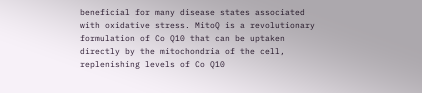beneficial for many disease states associated with oxidative stress. MitoQ is a revolutionary formulation of Co Q10 that can be uptaken directly by the mitochondria of the cell, replenishing levels of Co Q10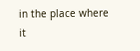in the place where it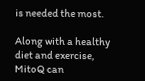is needed the most.

Along with a healthy diet and exercise, MitoQ can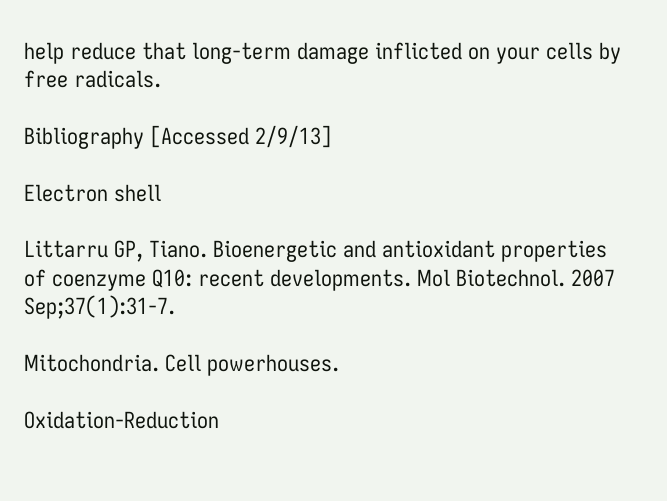help reduce that long-term damage inflicted on your cells by free radicals.

Bibliography [Accessed 2/9/13]

Electron shell

Littarru GP, Tiano. Bioenergetic and antioxidant properties of coenzyme Q10: recent developments. Mol Biotechnol. 2007 Sep;37(1):31-7.

Mitochondria. Cell powerhouses.

Oxidation-Reduction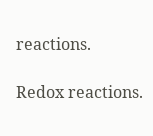reactions.

Redox reactions.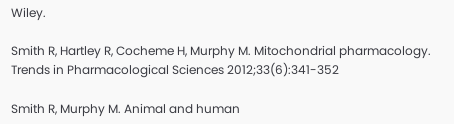Wiley.

Smith R, Hartley R, Cocheme H, Murphy M. Mitochondrial pharmacology. Trends in Pharmacological Sciences 2012;33(6):341-352

Smith R, Murphy M. Animal and human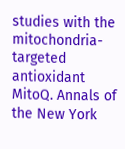studies with the mitochondria-targeted antioxidant MitoQ. Annals of the New York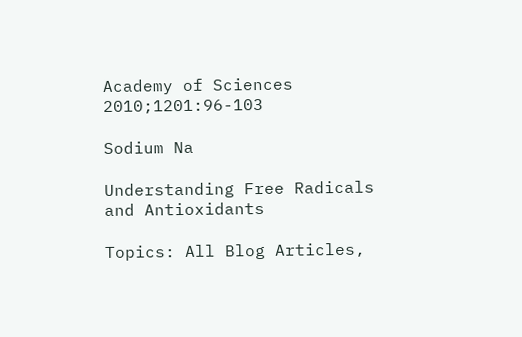Academy of Sciences 2010;1201:96-103

Sodium Na

Understanding Free Radicals and Antioxidants

Topics: All Blog Articles,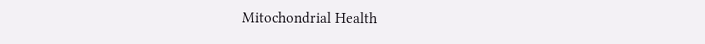Mitochondrial Health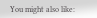You might also like: